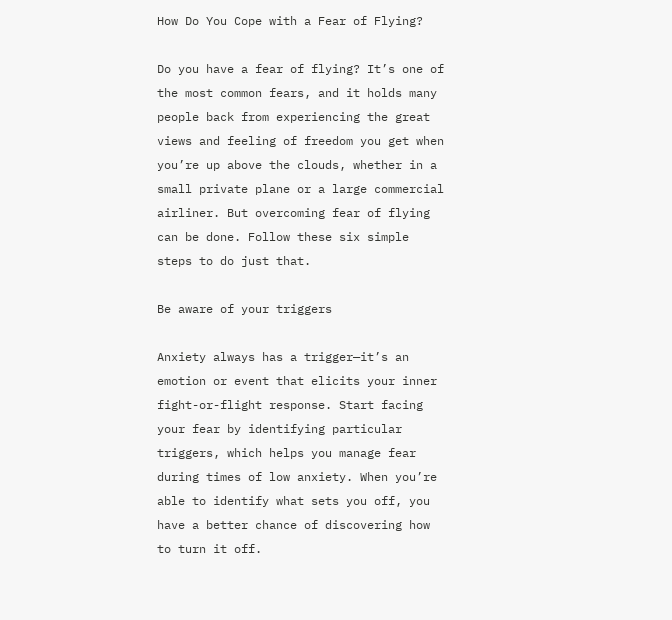How Do You Cope with a Fear of Flying?

Do you have a fear of flying? It’s one of the most common fears, and it holds many people back from experiencing the great views and feeling of freedom you get when you’re up above the clouds, whether in a small private plane or a large commercial airliner. But overcoming fear of flying can be done. Follow these six simple steps to do just that.

Be aware of your triggers

Anxiety always has a trigger—it’s an emotion or event that elicits your inner fight-or-flight response. Start facing your fear by identifying particular triggers, which helps you manage fear during times of low anxiety. When you’re able to identify what sets you off, you have a better chance of discovering how to turn it off.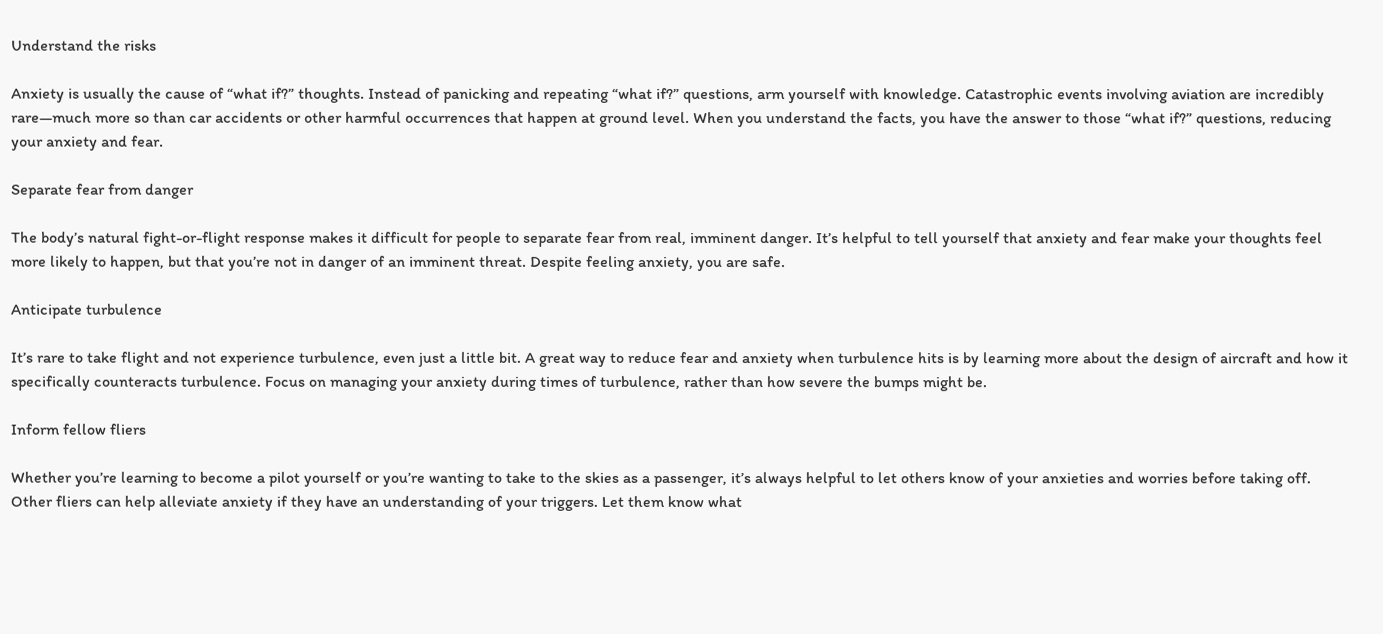Understand the risks

Anxiety is usually the cause of “what if?” thoughts. Instead of panicking and repeating “what if?” questions, arm yourself with knowledge. Catastrophic events involving aviation are incredibly rare—much more so than car accidents or other harmful occurrences that happen at ground level. When you understand the facts, you have the answer to those “what if?” questions, reducing your anxiety and fear.

Separate fear from danger

The body’s natural fight-or-flight response makes it difficult for people to separate fear from real, imminent danger. It’s helpful to tell yourself that anxiety and fear make your thoughts feel more likely to happen, but that you’re not in danger of an imminent threat. Despite feeling anxiety, you are safe.

Anticipate turbulence

It’s rare to take flight and not experience turbulence, even just a little bit. A great way to reduce fear and anxiety when turbulence hits is by learning more about the design of aircraft and how it specifically counteracts turbulence. Focus on managing your anxiety during times of turbulence, rather than how severe the bumps might be.

Inform fellow fliers

Whether you’re learning to become a pilot yourself or you’re wanting to take to the skies as a passenger, it’s always helpful to let others know of your anxieties and worries before taking off. Other fliers can help alleviate anxiety if they have an understanding of your triggers. Let them know what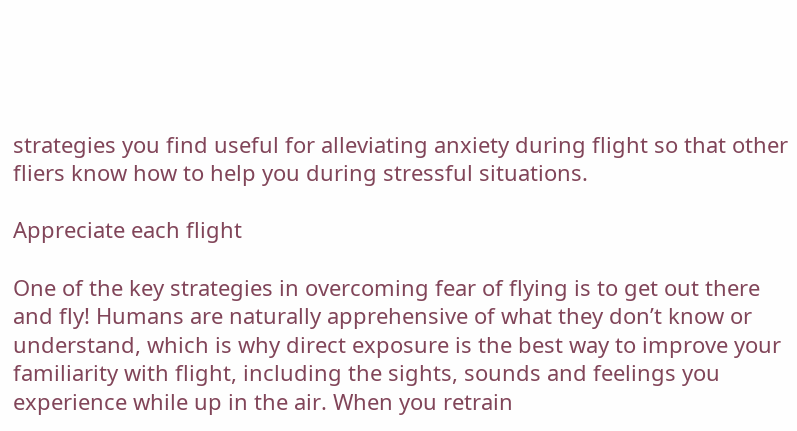strategies you find useful for alleviating anxiety during flight so that other fliers know how to help you during stressful situations.

Appreciate each flight

One of the key strategies in overcoming fear of flying is to get out there and fly! Humans are naturally apprehensive of what they don’t know or understand, which is why direct exposure is the best way to improve your familiarity with flight, including the sights, sounds and feelings you experience while up in the air. When you retrain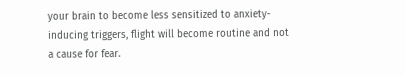your brain to become less sensitized to anxiety-inducing triggers, flight will become routine and not a cause for fear.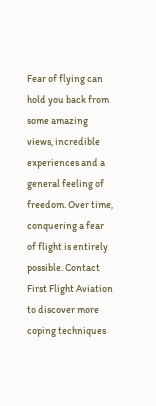Fear of flying can hold you back from some amazing views, incredible experiences and a general feeling of freedom. Over time, conquering a fear of flight is entirely possible. Contact First Flight Aviation to discover more coping techniques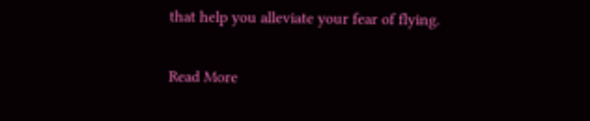that help you alleviate your fear of flying.

Read More